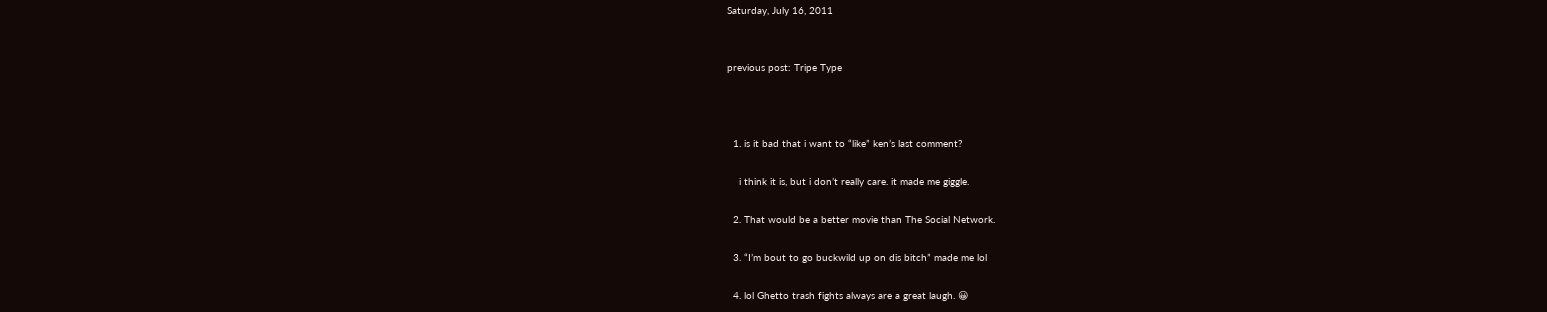Saturday, July 16, 2011


previous post: Tripe Type



  1. is it bad that i want to “like” ken’s last comment?

    i think it is, but i don’t really care. it made me giggle.

  2. That would be a better movie than The Social Network.

  3. “I’m bout to go buckwild up on dis bitch” made me lol

  4. lol Ghetto trash fights always are a great laugh. 😀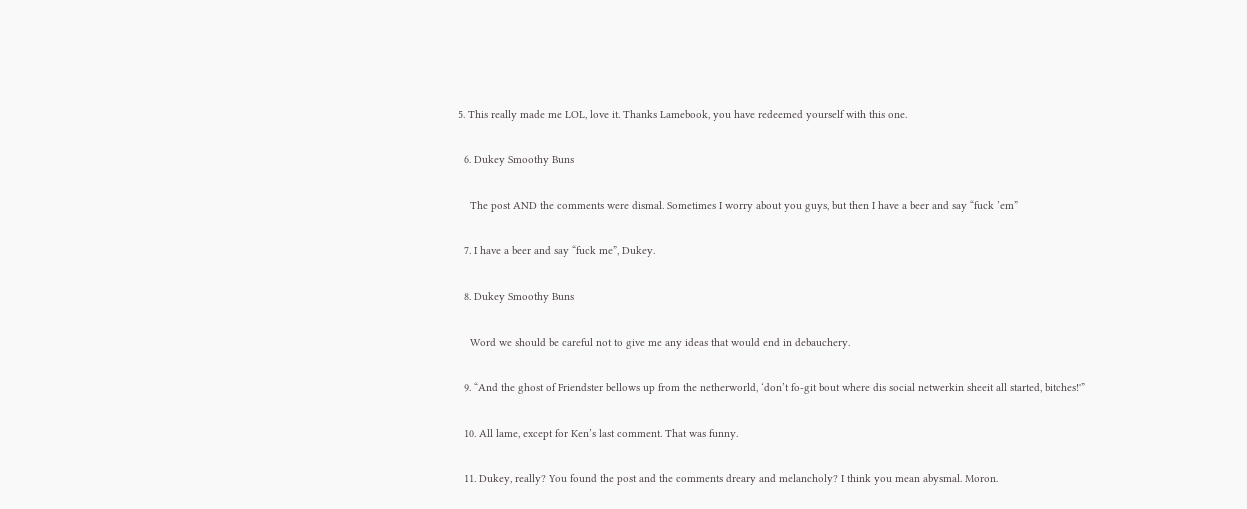5. This really made me LOL, love it. Thanks Lamebook, you have redeemed yourself with this one.

  6. Dukey Smoothy Buns

    The post AND the comments were dismal. Sometimes I worry about you guys, but then I have a beer and say “fuck ’em”

  7. I have a beer and say “fuck me”, Dukey.

  8. Dukey Smoothy Buns

    Word we should be careful not to give me any ideas that would end in debauchery.

  9. “And the ghost of Friendster bellows up from the netherworld, ‘don’t fo-git bout where dis social netwerkin sheeit all started, bitches!'”

  10. All lame, except for Ken’s last comment. That was funny.

  11. Dukey, really? You found the post and the comments dreary and melancholy? I think you mean abysmal. Moron.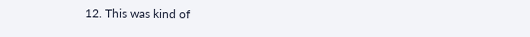12. This was kind of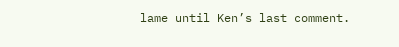lame until Ken’s last comment.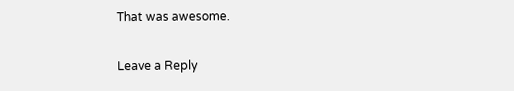That was awesome.

Leave a Reply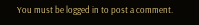You must be logged in to post a comment.